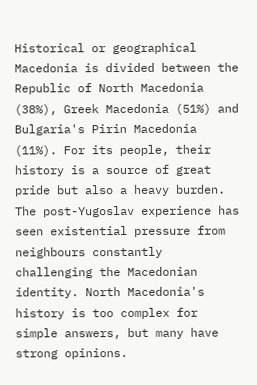Historical or geographical Macedonia is divided between the Republic of North Macedonia (38%), Greek Macedonia (51%) and Bulgaria's Pirin Macedonia (11%). For its people, their history is a source of great pride but also a heavy burden. The post-Yugoslav experience has seen existential pressure from neighbours constantly challenging the Macedonian identity. North Macedonia's history is too complex for simple answers, but many have strong opinions.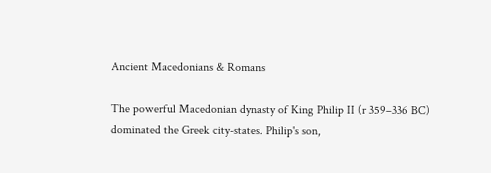Ancient Macedonians & Romans

The powerful Macedonian dynasty of King Philip II (r 359–336 BC) dominated the Greek city-states. Philip's son,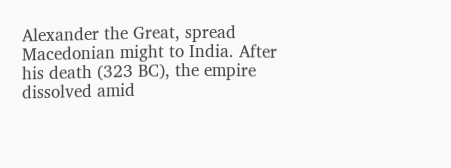Alexander the Great, spread Macedonian might to India. After his death (323 BC), the empire dissolved amid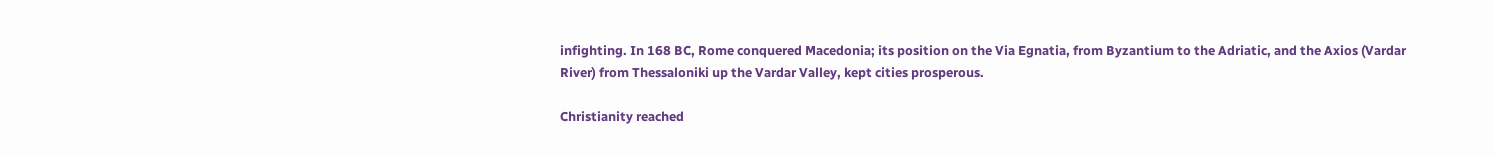infighting. In 168 BC, Rome conquered Macedonia; its position on the Via Egnatia, from Byzantium to the Adriatic, and the Axios (Vardar River) from Thessaloniki up the Vardar Valley, kept cities prosperous.

Christianity reached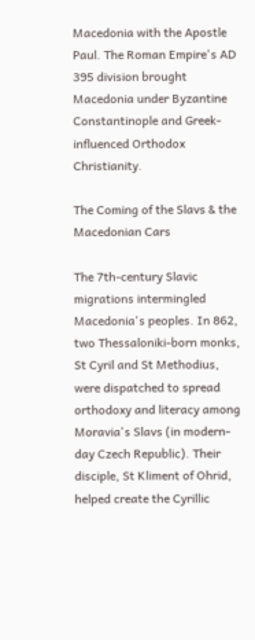Macedonia with the Apostle Paul. The Roman Empire's AD 395 division brought Macedonia under Byzantine Constantinople and Greek-influenced Orthodox Christianity.

The Coming of the Slavs & the Macedonian Cars

The 7th-century Slavic migrations intermingled Macedonia's peoples. In 862, two Thessaloniki-born monks, St Cyril and St Methodius, were dispatched to spread orthodoxy and literacy among Moravia's Slavs (in modern-day Czech Republic). Their disciple, St Kliment of Ohrid, helped create the Cyrillic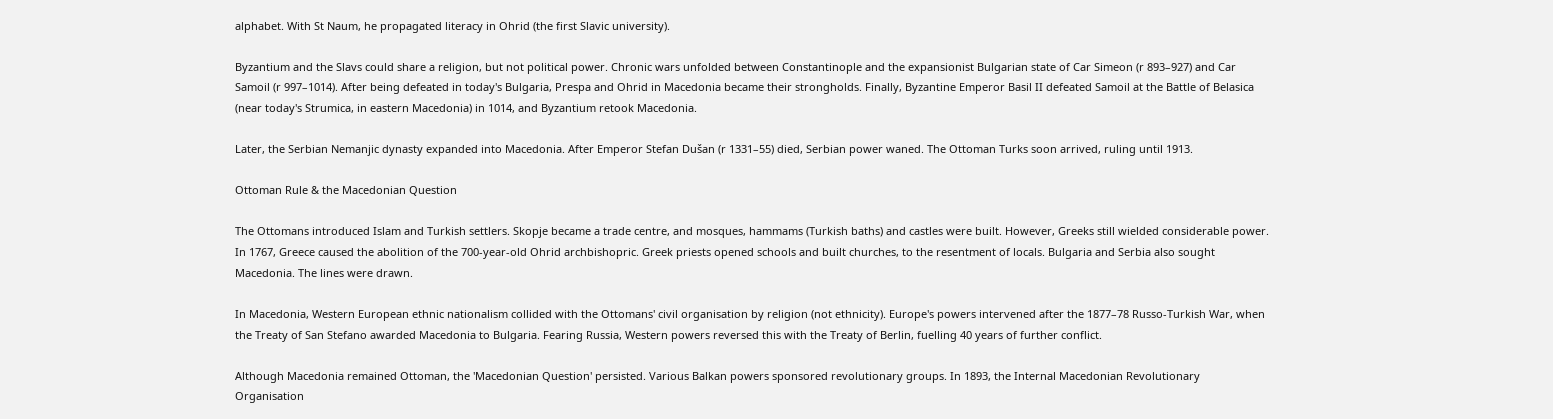alphabet. With St Naum, he propagated literacy in Ohrid (the first Slavic university).

Byzantium and the Slavs could share a religion, but not political power. Chronic wars unfolded between Constantinople and the expansionist Bulgarian state of Car Simeon (r 893–927) and Car Samoil (r 997–1014). After being defeated in today's Bulgaria, Prespa and Ohrid in Macedonia became their strongholds. Finally, Byzantine Emperor Basil II defeated Samoil at the Battle of Belasica (near today's Strumica, in eastern Macedonia) in 1014, and Byzantium retook Macedonia.

Later, the Serbian Nemanjic dynasty expanded into Macedonia. After Emperor Stefan Dušan (r 1331–55) died, Serbian power waned. The Ottoman Turks soon arrived, ruling until 1913.

Ottoman Rule & the Macedonian Question

The Ottomans introduced Islam and Turkish settlers. Skopje became a trade centre, and mosques, hammams (Turkish baths) and castles were built. However, Greeks still wielded considerable power. In 1767, Greece caused the abolition of the 700-year-old Ohrid archbishopric. Greek priests opened schools and built churches, to the resentment of locals. Bulgaria and Serbia also sought Macedonia. The lines were drawn.

In Macedonia, Western European ethnic nationalism collided with the Ottomans' civil organisation by religion (not ethnicity). Europe's powers intervened after the 1877–78 Russo-Turkish War, when the Treaty of San Stefano awarded Macedonia to Bulgaria. Fearing Russia, Western powers reversed this with the Treaty of Berlin, fuelling 40 years of further conflict.

Although Macedonia remained Ottoman, the 'Macedonian Question' persisted. Various Balkan powers sponsored revolutionary groups. In 1893, the Internal Macedonian Revolutionary Organisation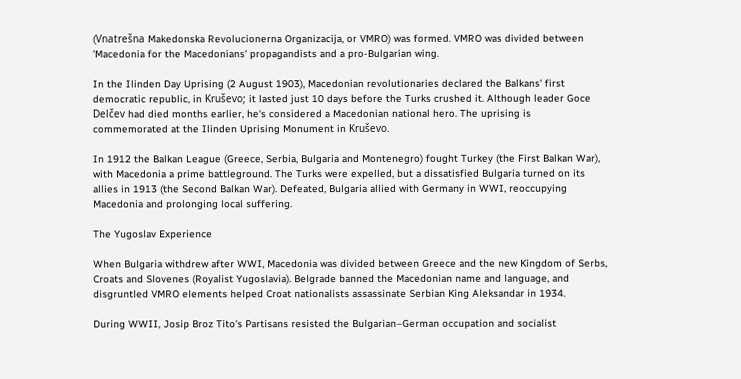(Vnatrešna Makedonska Revolucionerna Organizacija, or VMRO) was formed. VMRO was divided between 'Macedonia for the Macedonians' propagandists and a pro-Bulgarian wing.

In the Ilinden Day Uprising (2 August 1903), Macedonian revolutionaries declared the Balkans' first democratic republic, in Kruševo; it lasted just 10 days before the Turks crushed it. Although leader Goce Delčev had died months earlier, he's considered a Macedonian national hero. The uprising is commemorated at the Ilinden Uprising Monument in Kruševo.

In 1912 the Balkan League (Greece, Serbia, Bulgaria and Montenegro) fought Turkey (the First Balkan War), with Macedonia a prime battleground. The Turks were expelled, but a dissatisfied Bulgaria turned on its allies in 1913 (the Second Balkan War). Defeated, Bulgaria allied with Germany in WWI, reoccupying Macedonia and prolonging local suffering.

The Yugoslav Experience

When Bulgaria withdrew after WWI, Macedonia was divided between Greece and the new Kingdom of Serbs, Croats and Slovenes (Royalist Yugoslavia). Belgrade banned the Macedonian name and language, and disgruntled VMRO elements helped Croat nationalists assassinate Serbian King Aleksandar in 1934.

During WWII, Josip Broz Tito's Partisans resisted the Bulgarian–German occupation and socialist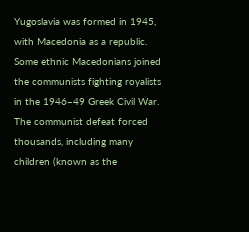Yugoslavia was formed in 1945, with Macedonia as a republic. Some ethnic Macedonians joined the communists fighting royalists in the 1946–49 Greek Civil War. The communist defeat forced thousands, including many children (known as the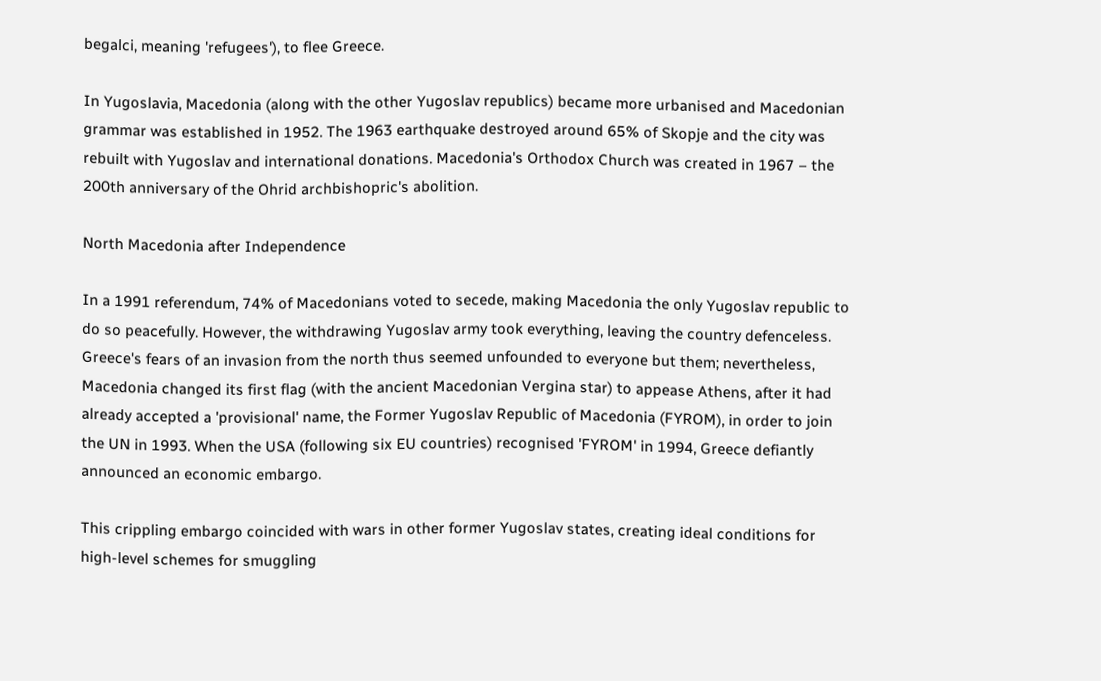begalci, meaning 'refugees'), to flee Greece.

In Yugoslavia, Macedonia (along with the other Yugoslav republics) became more urbanised and Macedonian grammar was established in 1952. The 1963 earthquake destroyed around 65% of Skopje and the city was rebuilt with Yugoslav and international donations. Macedonia's Orthodox Church was created in 1967 – the 200th anniversary of the Ohrid archbishopric's abolition.

North Macedonia after Independence

In a 1991 referendum, 74% of Macedonians voted to secede, making Macedonia the only Yugoslav republic to do so peacefully. However, the withdrawing Yugoslav army took everything, leaving the country defenceless. Greece's fears of an invasion from the north thus seemed unfounded to everyone but them; nevertheless, Macedonia changed its first flag (with the ancient Macedonian Vergina star) to appease Athens, after it had already accepted a 'provisional' name, the Former Yugoslav Republic of Macedonia (FYROM), in order to join the UN in 1993. When the USA (following six EU countries) recognised 'FYROM' in 1994, Greece defiantly announced an economic embargo.

This crippling embargo coincided with wars in other former Yugoslav states, creating ideal conditions for high-level schemes for smuggling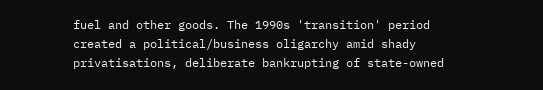fuel and other goods. The 1990s 'transition' period created a political/business oligarchy amid shady privatisations, deliberate bankrupting of state-owned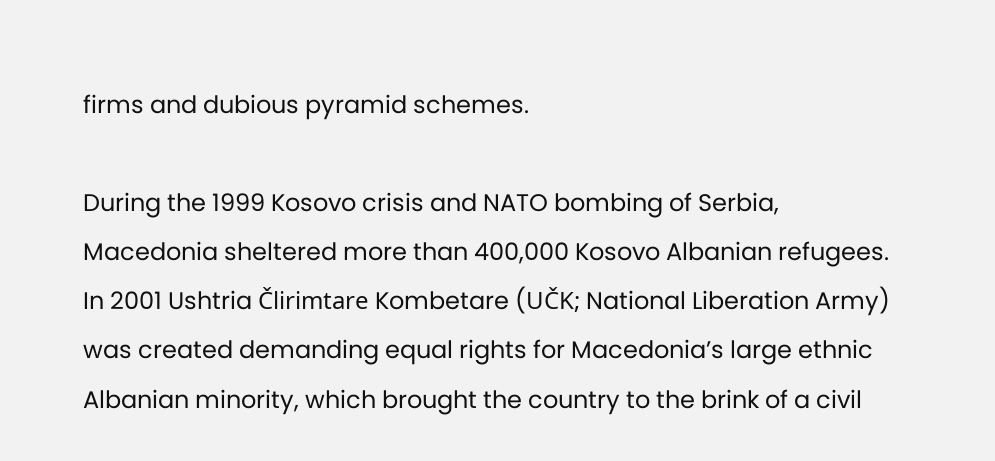firms and dubious pyramid schemes.

During the 1999 Kosovo crisis and NATO bombing of Serbia, Macedonia sheltered more than 400,000 Kosovo Albanian refugees. In 2001 Ushtria Člirimtare Kombetare (UČK; National Liberation Army) was created demanding equal rights for Macedonia’s large ethnic Albanian minority, which brought the country to the brink of a civil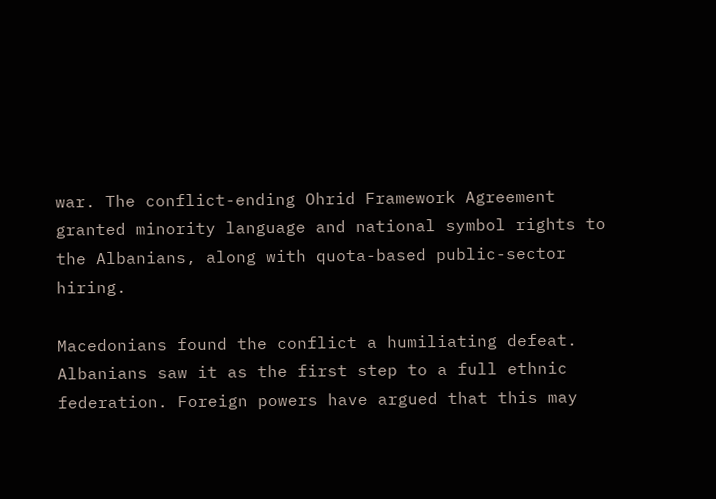war. The conflict-ending Ohrid Framework Agreement granted minority language and national symbol rights to the Albanians, along with quota-based public-sector hiring.

Macedonians found the conflict a humiliating defeat. Albanians saw it as the first step to a full ethnic federation. Foreign powers have argued that this may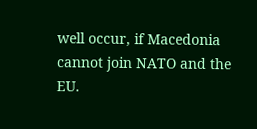well occur, if Macedonia cannot join NATO and the EU.